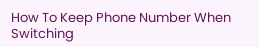How To Keep Phone Number When Switching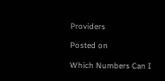Providers

Posted on

Which Numbers Can I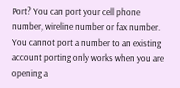Port? You can port your cell phone number, wireline number or fax number. You cannot port a number to an existing account porting only works when you are opening a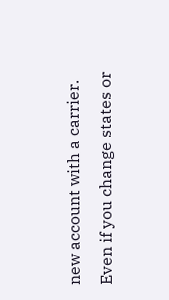new account with a carrier. Even if you change states or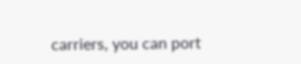carriers, you can port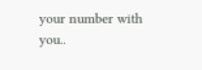your number with you..